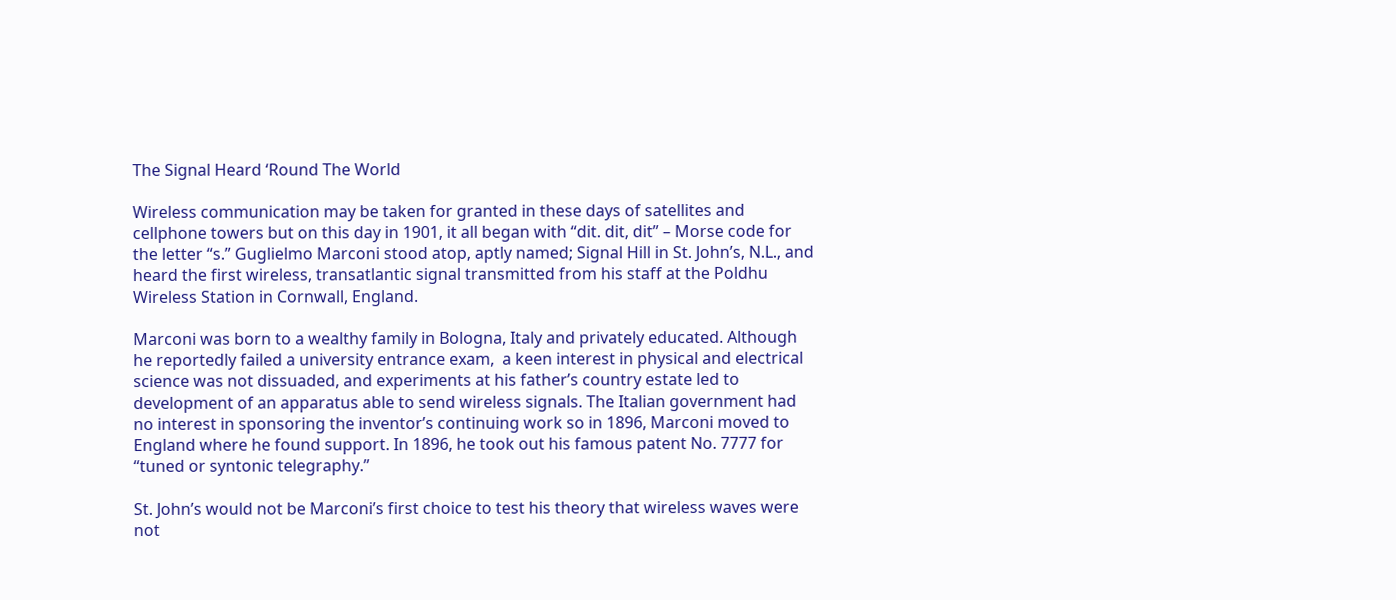The Signal Heard ‘Round The World

Wireless communication may be taken for granted in these days of satellites and cellphone towers but on this day in 1901, it all began with “dit. dit, dit” – Morse code for the letter “s.” Guglielmo Marconi stood atop, aptly named; Signal Hill in St. John’s, N.L., and heard the first wireless, transatlantic signal transmitted from his staff at the Poldhu Wireless Station in Cornwall, England.

Marconi was born to a wealthy family in Bologna, Italy and privately educated. Although he reportedly failed a university entrance exam,  a keen interest in physical and electrical science was not dissuaded, and experiments at his father’s country estate led to development of an apparatus able to send wireless signals. The Italian government had no interest in sponsoring the inventor’s continuing work so in 1896, Marconi moved to England where he found support. In 1896, he took out his famous patent No. 7777 for “tuned or syntonic telegraphy.”

St. John’s would not be Marconi’s first choice to test his theory that wireless waves were not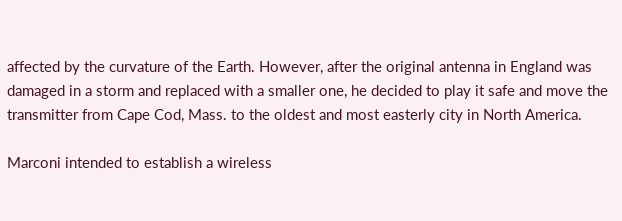affected by the curvature of the Earth. However, after the original antenna in England was damaged in a storm and replaced with a smaller one, he decided to play it safe and move the transmitter from Cape Cod, Mass. to the oldest and most easterly city in North America.

Marconi intended to establish a wireless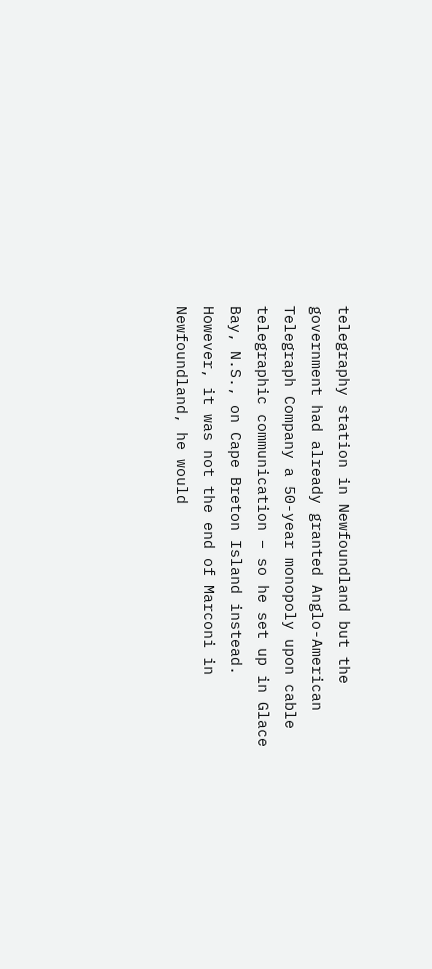telegraphy station in Newfoundland but the government had already granted Anglo-American Telegraph Company a 50-year monopoly upon cable telegraphic communication – so he set up in Glace Bay, N.S., on Cape Breton Island instead. However, it was not the end of Marconi in Newfoundland, he would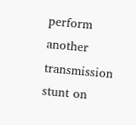perform another transmission stunt on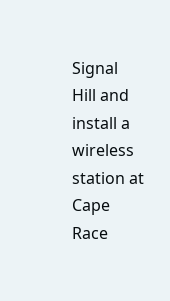Signal Hill and install a wireless station at Cape Race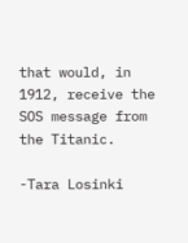that would, in 1912, receive the SOS message from the Titanic.

-Tara Losinki